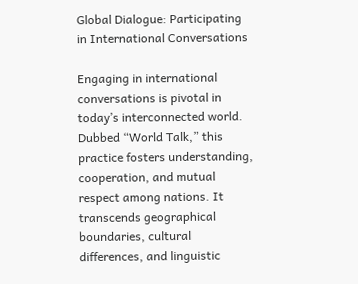Global Dialogue: Participating in International Conversations

Engaging in international conversations is pivotal in today’s interconnected world. Dubbed “World Talk,” this practice fosters understanding, cooperation, and mutual respect among nations. It transcends geographical boundaries, cultural differences, and linguistic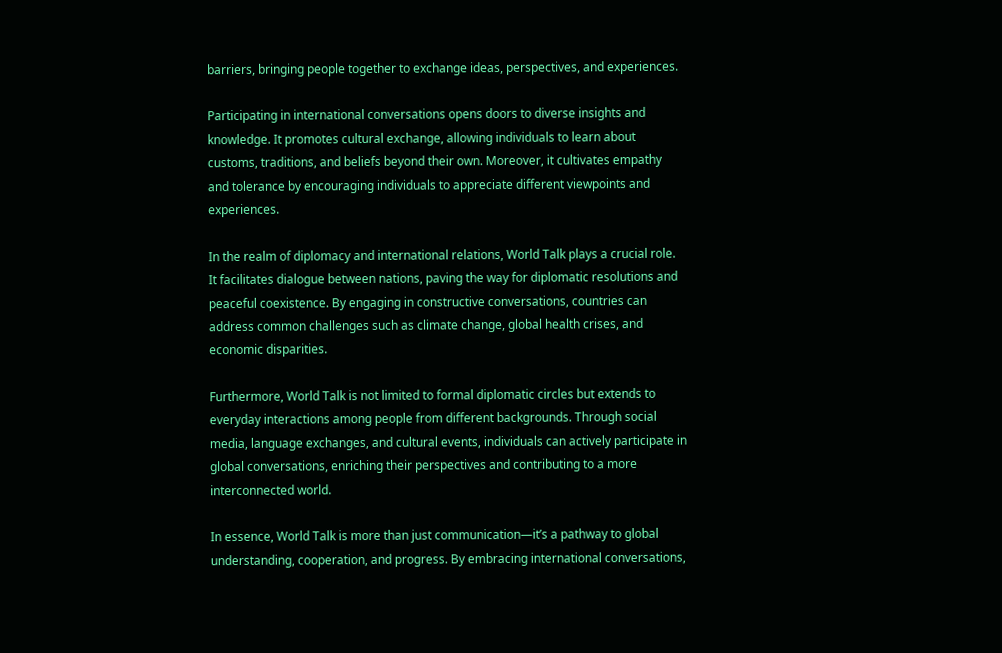barriers, bringing people together to exchange ideas, perspectives, and experiences.

Participating in international conversations opens doors to diverse insights and knowledge. It promotes cultural exchange, allowing individuals to learn about customs, traditions, and beliefs beyond their own. Moreover, it cultivates empathy and tolerance by encouraging individuals to appreciate different viewpoints and experiences.

In the realm of diplomacy and international relations, World Talk plays a crucial role. It facilitates dialogue between nations, paving the way for diplomatic resolutions and peaceful coexistence. By engaging in constructive conversations, countries can address common challenges such as climate change, global health crises, and economic disparities.

Furthermore, World Talk is not limited to formal diplomatic circles but extends to everyday interactions among people from different backgrounds. Through social media, language exchanges, and cultural events, individuals can actively participate in global conversations, enriching their perspectives and contributing to a more interconnected world.

In essence, World Talk is more than just communication—it’s a pathway to global understanding, cooperation, and progress. By embracing international conversations,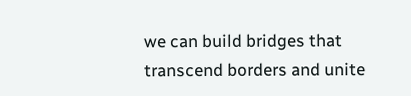we can build bridges that transcend borders and unite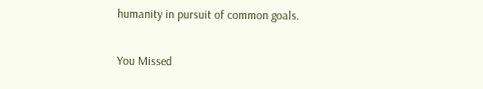humanity in pursuit of common goals.

You Missed